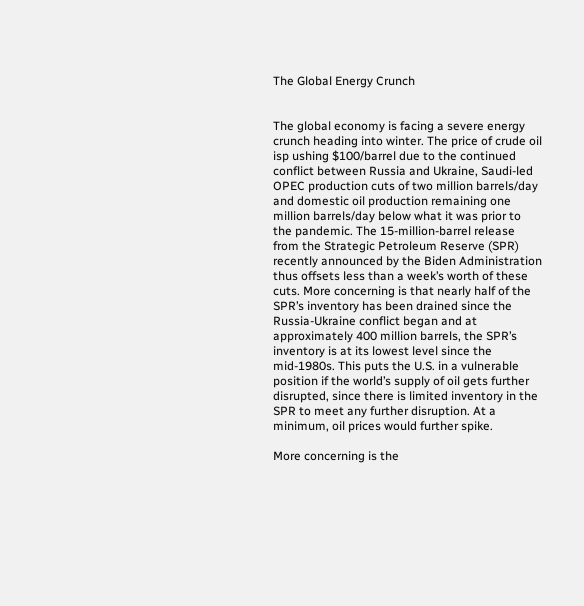The Global Energy Crunch


The global economy is facing a severe energy crunch heading into winter. The price of crude oil isp ushing $100/barrel due to the continued conflict between Russia and Ukraine, Saudi-led OPEC production cuts of two million barrels/day and domestic oil production remaining one million barrels/day below what it was prior to the pandemic. The 15-million-barrel release from the Strategic Petroleum Reserve (SPR) recently announced by the Biden Administration thus offsets less than a week’s worth of these cuts. More concerning is that nearly half of the SPR’s inventory has been drained since the Russia-Ukraine conflict began and at approximately 400 million barrels, the SPR’s inventory is at its lowest level since the mid-1980s. This puts the U.S. in a vulnerable position if the world’s supply of oil gets further disrupted, since there is limited inventory in the SPR to meet any further disruption. At a minimum, oil prices would further spike.

More concerning is the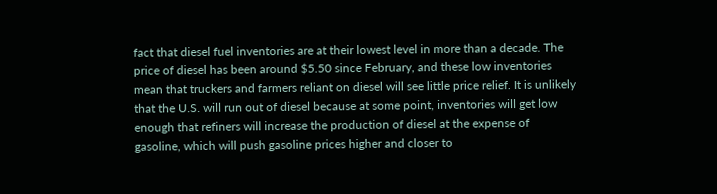fact that diesel fuel inventories are at their lowest level in more than a decade. The price of diesel has been around $5.50 since February, and these low inventories mean that truckers and farmers reliant on diesel will see little price relief. It is unlikely that the U.S. will run out of diesel because at some point, inventories will get low enough that refiners will increase the production of diesel at the expense of gasoline, which will push gasoline prices higher and closer to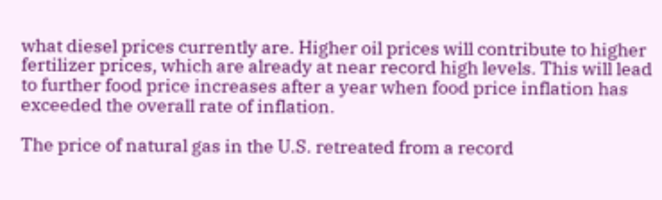what diesel prices currently are. Higher oil prices will contribute to higher fertilizer prices, which are already at near record high levels. This will lead to further food price increases after a year when food price inflation has exceeded the overall rate of inflation.

The price of natural gas in the U.S. retreated from a record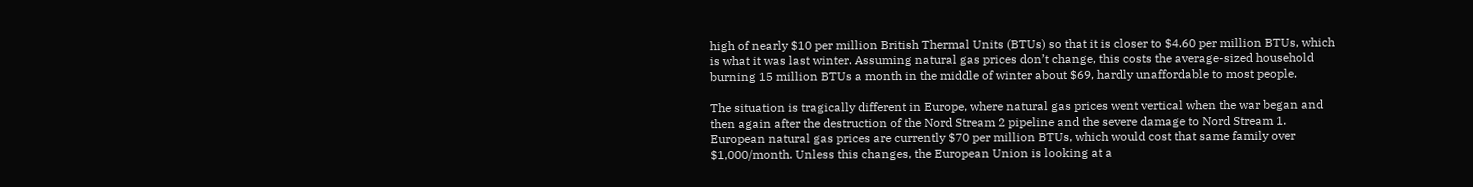high of nearly $10 per million British Thermal Units (BTUs) so that it is closer to $4.60 per million BTUs, which is what it was last winter. Assuming natural gas prices don’t change, this costs the average-sized household burning 15 million BTUs a month in the middle of winter about $69, hardly unaffordable to most people.

The situation is tragically different in Europe, where natural gas prices went vertical when the war began and then again after the destruction of the Nord Stream 2 pipeline and the severe damage to Nord Stream 1. European natural gas prices are currently $70 per million BTUs, which would cost that same family over $1,000/month. Unless this changes, the European Union is looking at a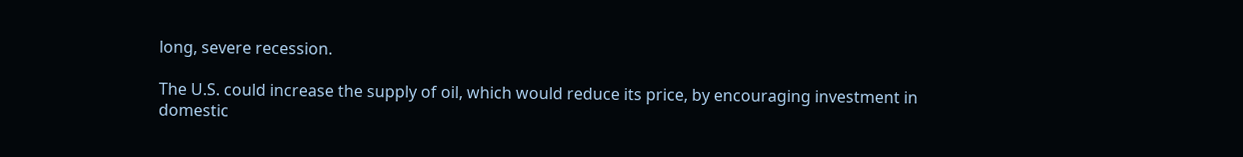long, severe recession.

The U.S. could increase the supply of oil, which would reduce its price, by encouraging investment in domestic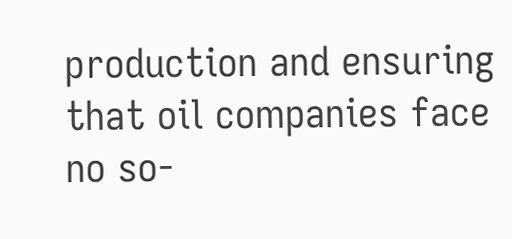production and ensuring that oil companies face no so-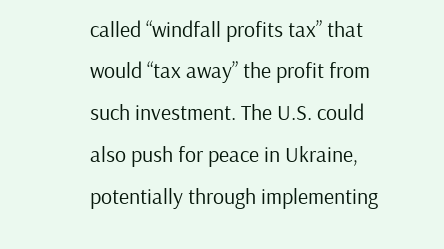called “windfall profits tax” that would “tax away” the profit from such investment. The U.S. could also push for peace in Ukraine, potentially through implementing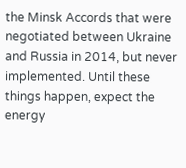the Minsk Accords that were negotiated between Ukraine and Russia in 2014, but never implemented. Until these things happen, expect the energy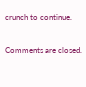crunch to continue.


Comments are closed.